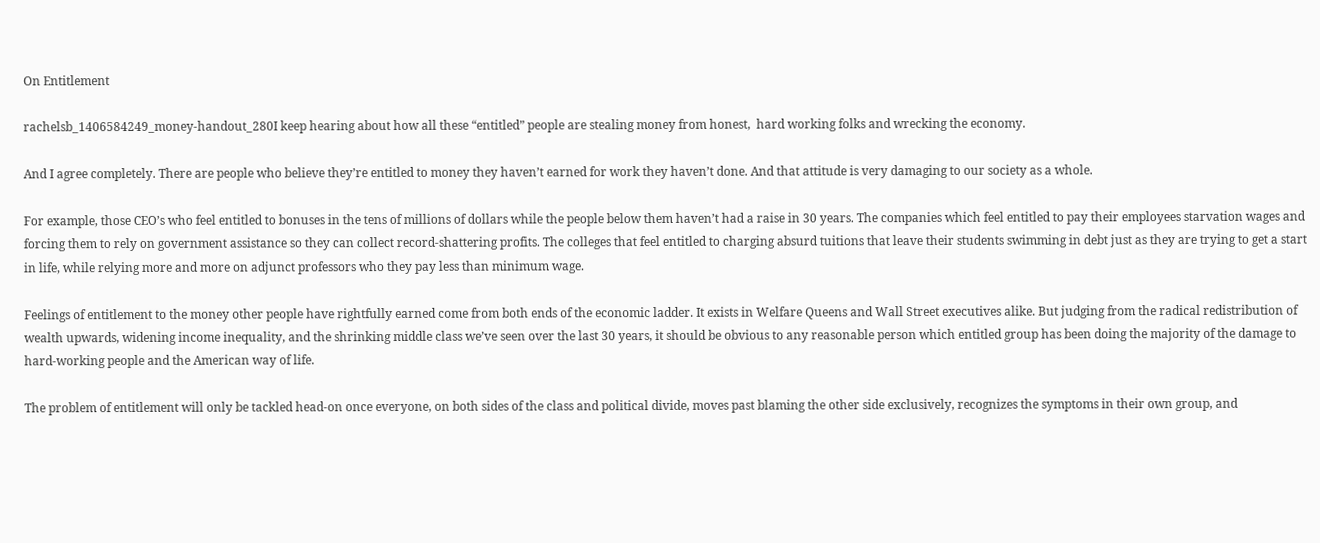On Entitlement

rachelsb_1406584249_money-handout_280I keep hearing about how all these “entitled” people are stealing money from honest,  hard working folks and wrecking the economy.

And I agree completely. There are people who believe they’re entitled to money they haven’t earned for work they haven’t done. And that attitude is very damaging to our society as a whole.

For example, those CEO’s who feel entitled to bonuses in the tens of millions of dollars while the people below them haven’t had a raise in 30 years. The companies which feel entitled to pay their employees starvation wages and forcing them to rely on government assistance so they can collect record-shattering profits. The colleges that feel entitled to charging absurd tuitions that leave their students swimming in debt just as they are trying to get a start in life, while relying more and more on adjunct professors who they pay less than minimum wage.

Feelings of entitlement to the money other people have rightfully earned come from both ends of the economic ladder. It exists in Welfare Queens and Wall Street executives alike. But judging from the radical redistribution of wealth upwards, widening income inequality, and the shrinking middle class we’ve seen over the last 30 years, it should be obvious to any reasonable person which entitled group has been doing the majority of the damage to hard-working people and the American way of life.

The problem of entitlement will only be tackled head-on once everyone, on both sides of the class and political divide, moves past blaming the other side exclusively, recognizes the symptoms in their own group, and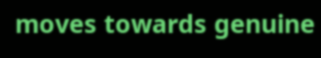moves towards genuine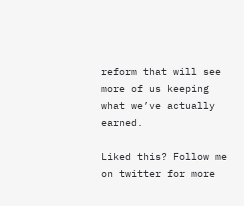reform that will see more of us keeping what we’ve actually earned.

Liked this? Follow me on twitter for more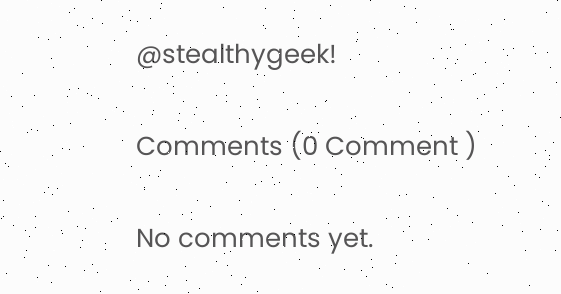@stealthygeek!

Comments (0 Comment )

No comments yet.